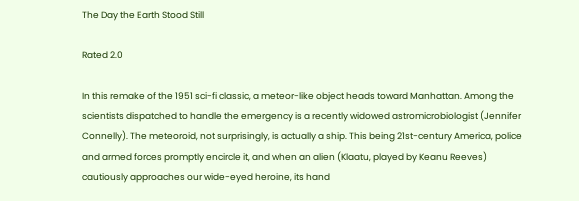The Day the Earth Stood Still

Rated 2.0

In this remake of the 1951 sci-fi classic, a meteor-like object heads toward Manhattan. Among the scientists dispatched to handle the emergency is a recently widowed astromicrobiologist (Jennifer Connelly). The meteoroid, not surprisingly, is actually a ship. This being 21st-century America, police and armed forces promptly encircle it, and when an alien (Klaatu, played by Keanu Reeves) cautiously approaches our wide-eyed heroine, its hand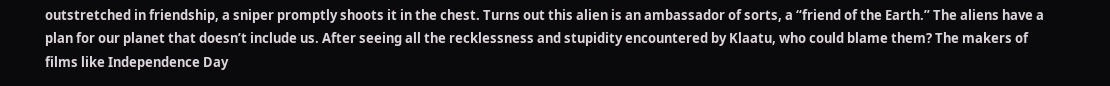outstretched in friendship, a sniper promptly shoots it in the chest. Turns out this alien is an ambassador of sorts, a “friend of the Earth.” The aliens have a plan for our planet that doesn’t include us. After seeing all the recklessness and stupidity encountered by Klaatu, who could blame them? The makers of films like Independence Day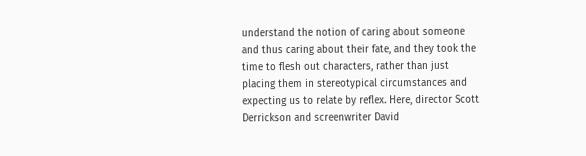understand the notion of caring about someone and thus caring about their fate, and they took the time to flesh out characters, rather than just placing them in stereotypical circumstances and expecting us to relate by reflex. Here, director Scott Derrickson and screenwriter David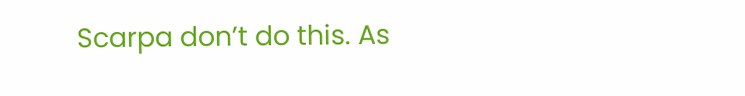Scarpa don’t do this. As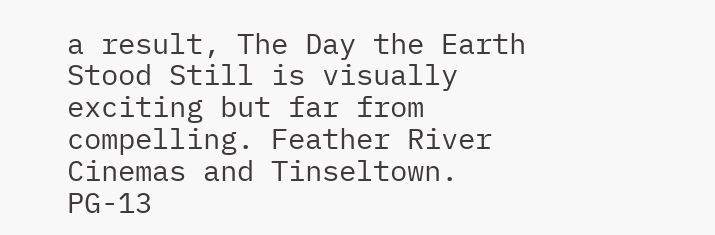a result, The Day the Earth Stood Still is visually exciting but far from compelling. Feather River Cinemas and Tinseltown. PG-13